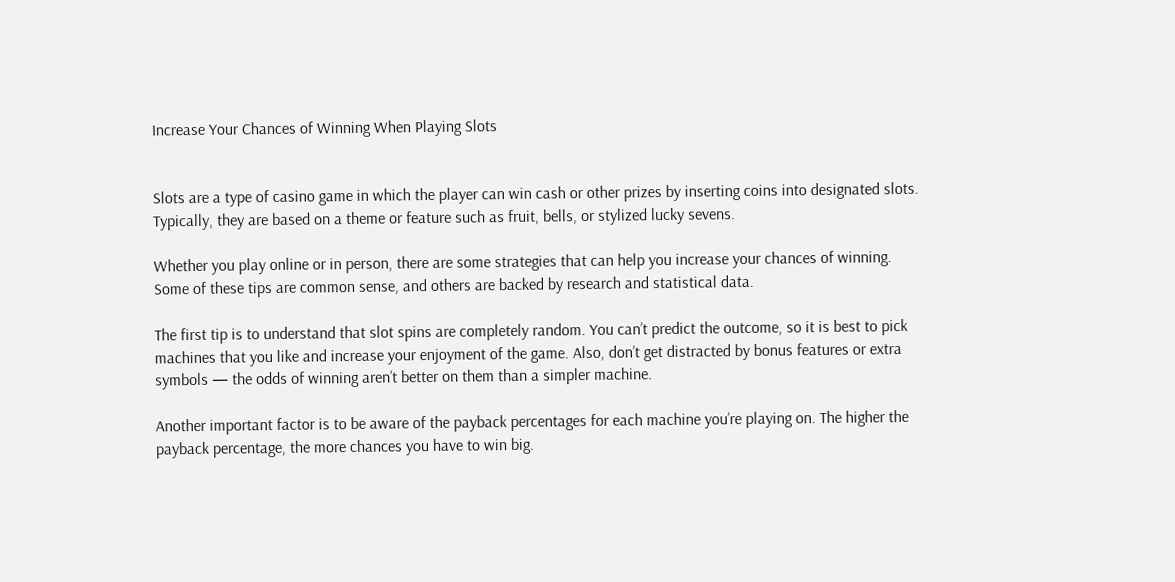Increase Your Chances of Winning When Playing Slots


Slots are a type of casino game in which the player can win cash or other prizes by inserting coins into designated slots. Typically, they are based on a theme or feature such as fruit, bells, or stylized lucky sevens.

Whether you play online or in person, there are some strategies that can help you increase your chances of winning. Some of these tips are common sense, and others are backed by research and statistical data.

The first tip is to understand that slot spins are completely random. You can’t predict the outcome, so it is best to pick machines that you like and increase your enjoyment of the game. Also, don’t get distracted by bonus features or extra symbols — the odds of winning aren’t better on them than a simpler machine.

Another important factor is to be aware of the payback percentages for each machine you’re playing on. The higher the payback percentage, the more chances you have to win big.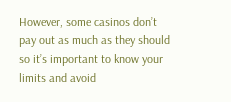However, some casinos don’t pay out as much as they should so it’s important to know your limits and avoid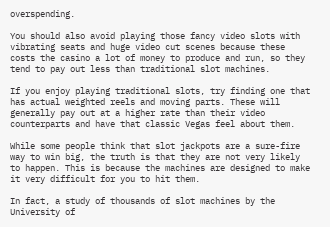overspending.

You should also avoid playing those fancy video slots with vibrating seats and huge video cut scenes because these costs the casino a lot of money to produce and run, so they tend to pay out less than traditional slot machines.

If you enjoy playing traditional slots, try finding one that has actual weighted reels and moving parts. These will generally pay out at a higher rate than their video counterparts and have that classic Vegas feel about them.

While some people think that slot jackpots are a sure-fire way to win big, the truth is that they are not very likely to happen. This is because the machines are designed to make it very difficult for you to hit them.

In fact, a study of thousands of slot machines by the University of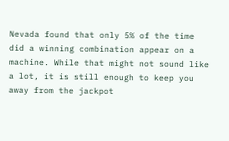Nevada found that only 5% of the time did a winning combination appear on a machine. While that might not sound like a lot, it is still enough to keep you away from the jackpot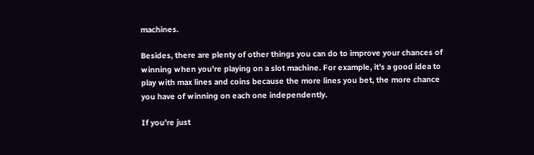machines.

Besides, there are plenty of other things you can do to improve your chances of winning when you’re playing on a slot machine. For example, it’s a good idea to play with max lines and coins because the more lines you bet, the more chance you have of winning on each one independently.

If you’re just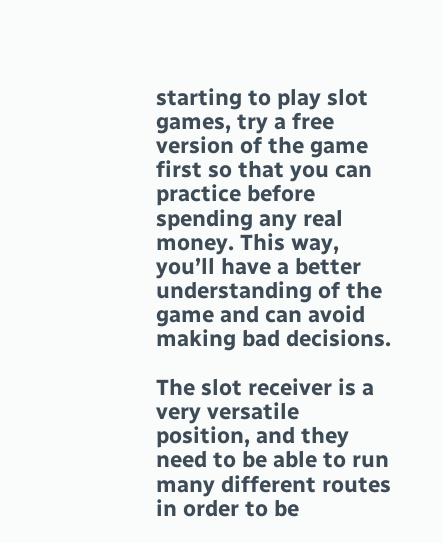starting to play slot games, try a free version of the game first so that you can practice before spending any real money. This way, you’ll have a better understanding of the game and can avoid making bad decisions.

The slot receiver is a very versatile position, and they need to be able to run many different routes in order to be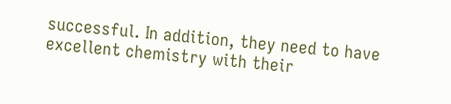successful. In addition, they need to have excellent chemistry with their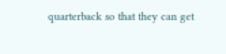quarterback so that they can get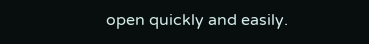open quickly and easily.